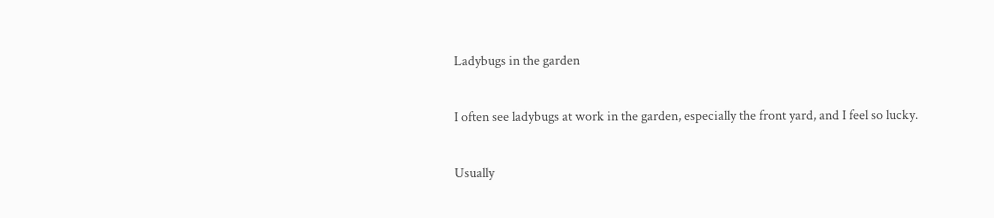Ladybugs in the garden

I often see ladybugs at work in the garden, especially the front yard, and I feel so lucky.

Usually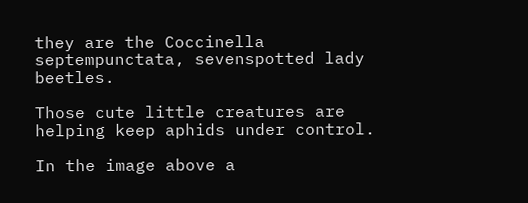they are the Coccinella septempunctata, sevenspotted lady beetles.

Those cute little creatures are helping keep aphids under control.

In the image above a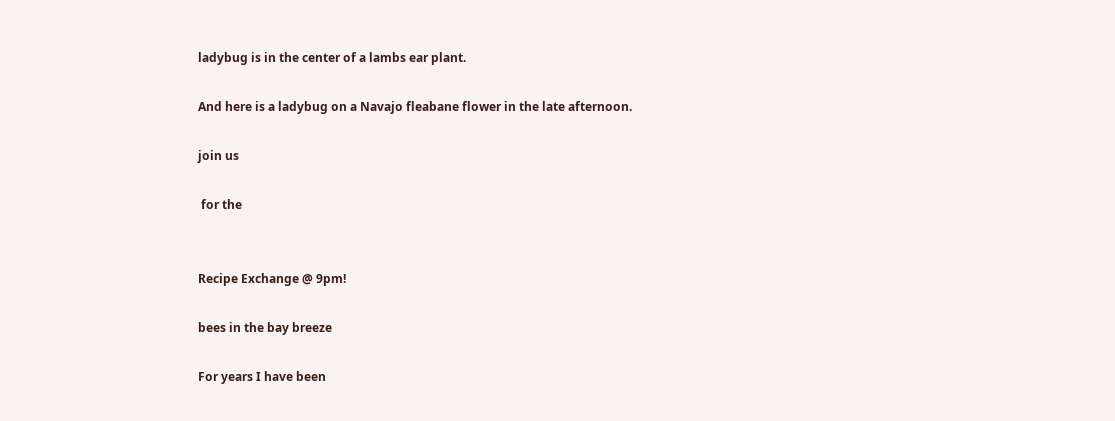ladybug is in the center of a lambs ear plant.

And here is a ladybug on a Navajo fleabane flower in the late afternoon.

join us

 for the


Recipe Exchange @ 9pm!

bees in the bay breeze

For years I have been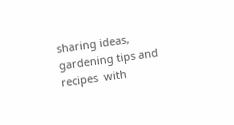sharing ideas, gardening tips and recipes  with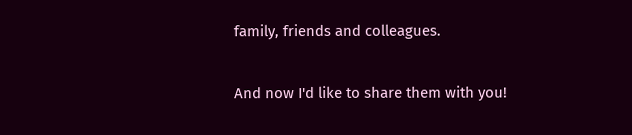family, friends and colleagues.

And now I'd like to share them with you!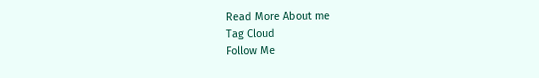Read More About me
Tag Cloud
Follow Me